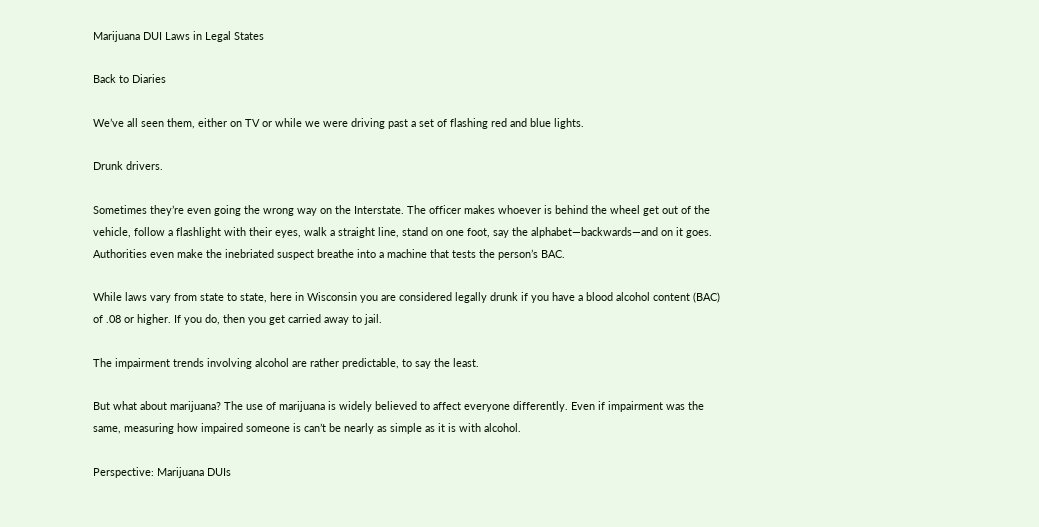Marijuana DUI Laws in Legal States

Back to Diaries

We’ve all seen them, either on TV or while we were driving past a set of flashing red and blue lights.

Drunk drivers.

Sometimes they’re even going the wrong way on the Interstate. The officer makes whoever is behind the wheel get out of the vehicle, follow a flashlight with their eyes, walk a straight line, stand on one foot, say the alphabet—backwards—and on it goes. Authorities even make the inebriated suspect breathe into a machine that tests the person’s BAC.

While laws vary from state to state, here in Wisconsin you are considered legally drunk if you have a blood alcohol content (BAC) of .08 or higher. If you do, then you get carried away to jail.

The impairment trends involving alcohol are rather predictable, to say the least.

But what about marijuana? The use of marijuana is widely believed to affect everyone differently. Even if impairment was the same, measuring how impaired someone is can’t be nearly as simple as it is with alcohol.

Perspective: Marijuana DUIs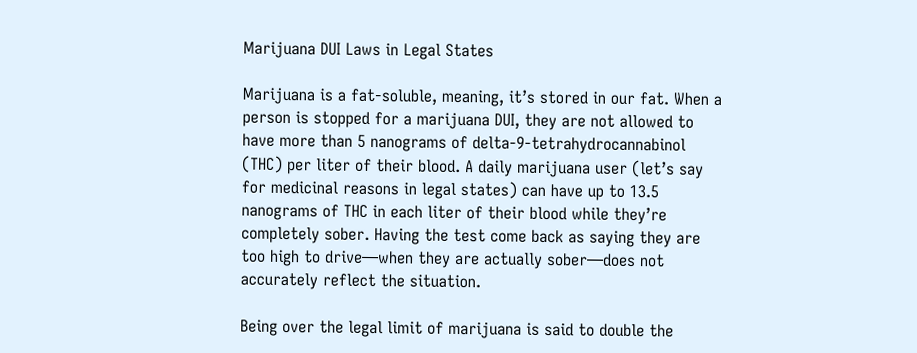Marijuana DUI Laws in Legal States

Marijuana is a fat-soluble, meaning, it’s stored in our fat. When a person is stopped for a marijuana DUI, they are not allowed to have more than 5 nanograms of delta-9-tetrahydrocannabinol (THC) per liter of their blood. A daily marijuana user (let’s say for medicinal reasons in legal states) can have up to 13.5 nanograms of THC in each liter of their blood while they’re completely sober. Having the test come back as saying they are too high to drive—when they are actually sober—does not accurately reflect the situation.

Being over the legal limit of marijuana is said to double the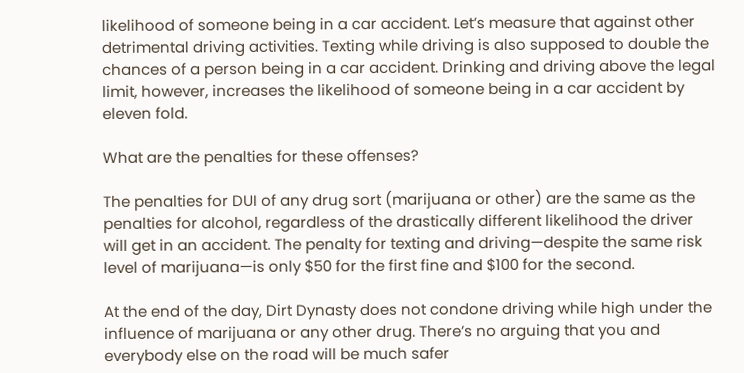likelihood of someone being in a car accident. Let’s measure that against other detrimental driving activities. Texting while driving is also supposed to double the chances of a person being in a car accident. Drinking and driving above the legal limit, however, increases the likelihood of someone being in a car accident by eleven fold.

What are the penalties for these offenses?

The penalties for DUI of any drug sort (marijuana or other) are the same as the penalties for alcohol, regardless of the drastically different likelihood the driver will get in an accident. The penalty for texting and driving—despite the same risk level of marijuana—is only $50 for the first fine and $100 for the second.

At the end of the day, Dirt Dynasty does not condone driving while high under the influence of marijuana or any other drug. There’s no arguing that you and everybody else on the road will be much safer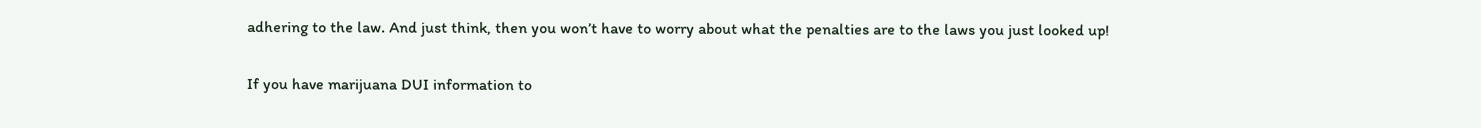adhering to the law. And just think, then you won’t have to worry about what the penalties are to the laws you just looked up!

If you have marijuana DUI information to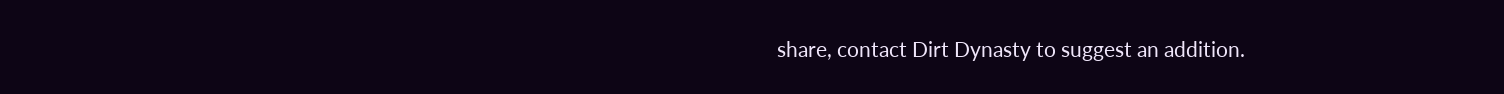share, contact Dirt Dynasty to suggest an addition.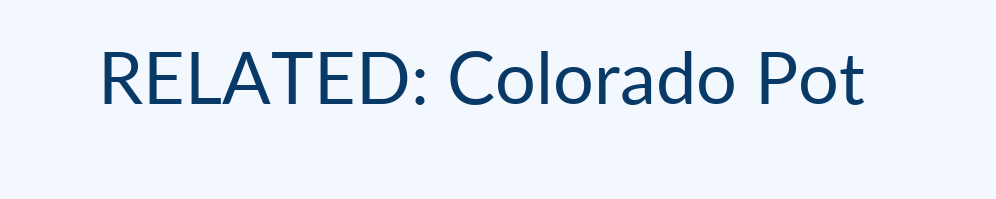RELATED: Colorado Pot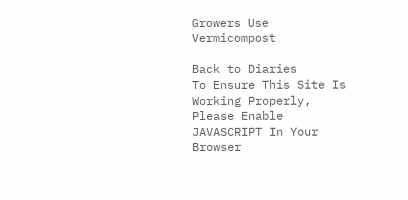Growers Use Vermicompost

Back to Diaries
To Ensure This Site Is Working Properly, Please Enable JAVASCRIPT In Your Browser